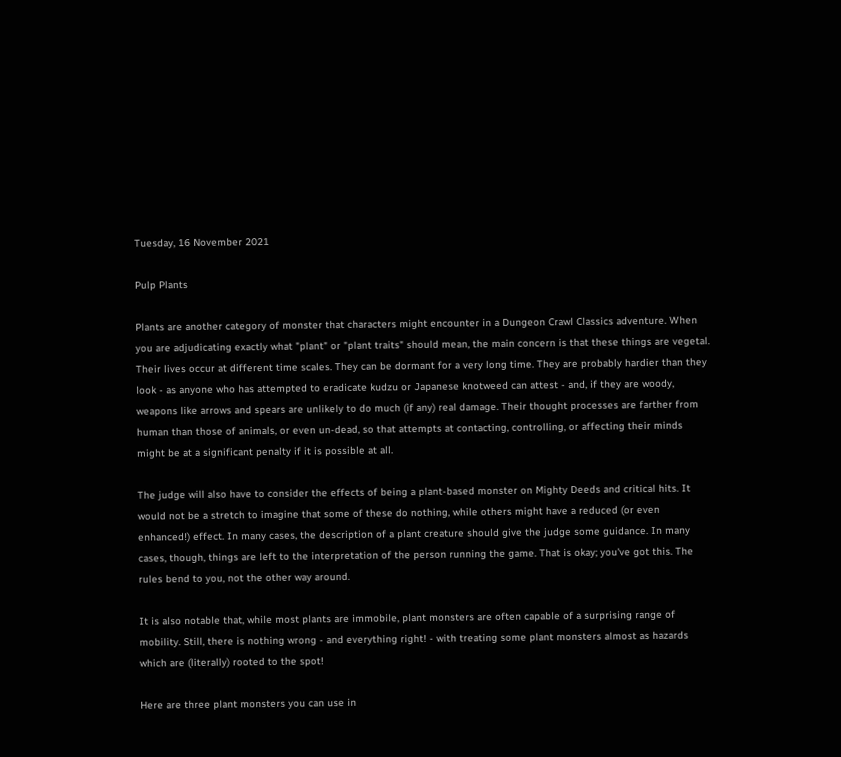Tuesday, 16 November 2021

Pulp Plants

Plants are another category of monster that characters might encounter in a Dungeon Crawl Classics adventure. When you are adjudicating exactly what "plant" or "plant traits" should mean, the main concern is that these things are vegetal. Their lives occur at different time scales. They can be dormant for a very long time. They are probably hardier than they look - as anyone who has attempted to eradicate kudzu or Japanese knotweed can attest - and, if they are woody, weapons like arrows and spears are unlikely to do much (if any) real damage. Their thought processes are farther from human than those of animals, or even un-dead, so that attempts at contacting, controlling, or affecting their minds might be at a significant penalty if it is possible at all.

The judge will also have to consider the effects of being a plant-based monster on Mighty Deeds and critical hits. It would not be a stretch to imagine that some of these do nothing, while others might have a reduced (or even enhanced!) effect. In many cases, the description of a plant creature should give the judge some guidance. In many cases, though, things are left to the interpretation of the person running the game. That is okay; you've got this. The rules bend to you, not the other way around.

It is also notable that, while most plants are immobile, plant monsters are often capable of a surprising range of mobility. Still, there is nothing wrong - and everything right! - with treating some plant monsters almost as hazards which are (literally) rooted to the spot!

Here are three plant monsters you can use in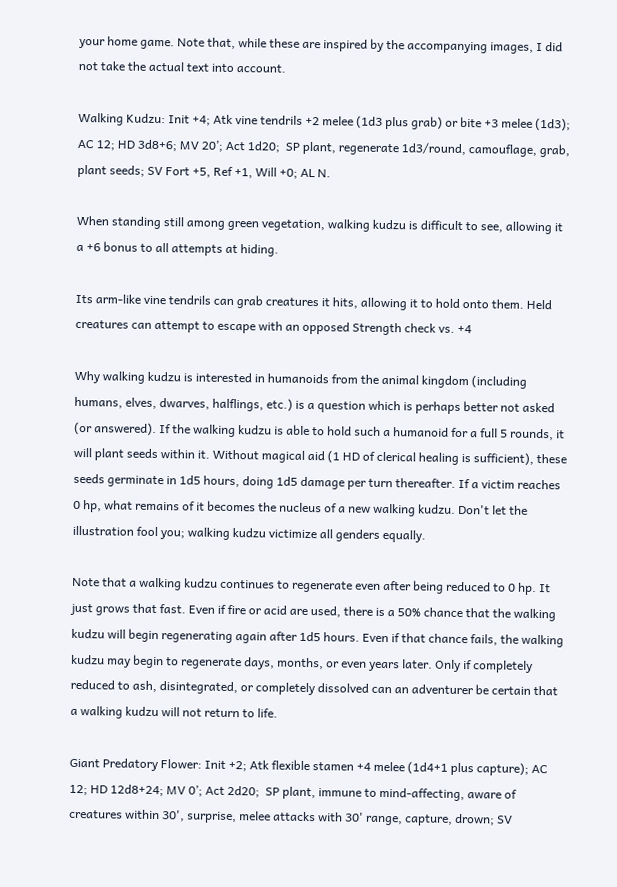your home game. Note that, while these are inspired by the accompanying images, I did not take the actual text into account.

Walking Kudzu: Init +4; Atk vine tendrils +2 melee (1d3 plus grab) or bite +3 melee (1d3); AC 12; HD 3d8+6; MV 20’; Act 1d20;  SP plant, regenerate 1d3/round, camouflage, grab, plant seeds; SV Fort +5, Ref +1, Will +0; AL N.

When standing still among green vegetation, walking kudzu is difficult to see, allowing it a +6 bonus to all attempts at hiding.

Its arm-like vine tendrils can grab creatures it hits, allowing it to hold onto them. Held creatures can attempt to escape with an opposed Strength check vs. +4

Why walking kudzu is interested in humanoids from the animal kingdom (including humans, elves, dwarves, halflings, etc.) is a question which is perhaps better not asked (or answered). If the walking kudzu is able to hold such a humanoid for a full 5 rounds, it will plant seeds within it. Without magical aid (1 HD of clerical healing is sufficient), these seeds germinate in 1d5 hours, doing 1d5 damage per turn thereafter. If a victim reaches 0 hp, what remains of it becomes the nucleus of a new walking kudzu. Don't let the illustration fool you; walking kudzu victimize all genders equally.

Note that a walking kudzu continues to regenerate even after being reduced to 0 hp. It just grows that fast. Even if fire or acid are used, there is a 50% chance that the walking kudzu will begin regenerating again after 1d5 hours. Even if that chance fails, the walking kudzu may begin to regenerate days, months, or even years later. Only if completely reduced to ash, disintegrated, or completely dissolved can an adventurer be certain that a walking kudzu will not return to life.

Giant Predatory Flower: Init +2; Atk flexible stamen +4 melee (1d4+1 plus capture); AC 12; HD 12d8+24; MV 0’; Act 2d20;  SP plant, immune to mind-affecting, aware of creatures within 30', surprise, melee attacks with 30' range, capture, drown; SV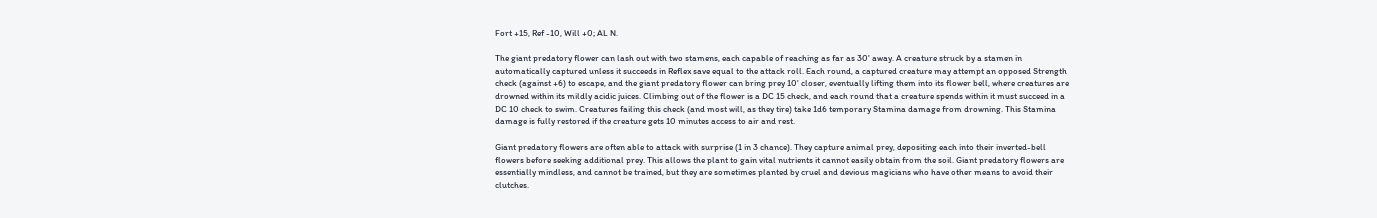Fort +15, Ref -10, Will +0; AL N.

The giant predatory flower can lash out with two stamens, each capable of reaching as far as 30' away. A creature struck by a stamen in automatically captured unless it succeeds in Reflex save equal to the attack roll. Each round, a captured creature may attempt an opposed Strength check (against +6) to escape, and the giant predatory flower can bring prey 10' closer, eventually lifting them into its flower bell, where creatures are drowned within its mildly acidic juices. Climbing out of the flower is a DC 15 check, and each round that a creature spends within it must succeed in a DC 10 check to swim. Creatures failing this check (and most will, as they tire) take 1d6 temporary Stamina damage from drowning. This Stamina damage is fully restored if the creature gets 10 minutes access to air and rest.

Giant predatory flowers are often able to attack with surprise (1 in 3 chance). They capture animal prey, depositing each into their inverted-bell flowers before seeking additional prey. This allows the plant to gain vital nutrients it cannot easily obtain from the soil. Giant predatory flowers are essentially mindless, and cannot be trained, but they are sometimes planted by cruel and devious magicians who have other means to avoid their clutches.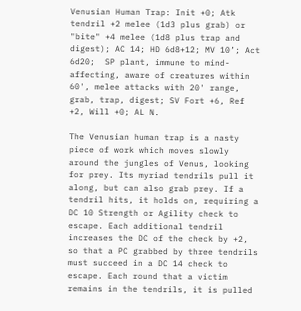Venusian Human Trap: Init +0; Atk tendril +2 melee (1d3 plus grab) or "bite" +4 melee (1d8 plus trap and digest); AC 14; HD 6d8+12; MV 10’; Act 6d20;  SP plant, immune to mind-affecting, aware of creatures within 60', melee attacks with 20' range, grab, trap, digest; SV Fort +6, Ref +2, Will +0; AL N.

The Venusian human trap is a nasty piece of work which moves slowly around the jungles of Venus, looking for prey. Its myriad tendrils pull it along, but can also grab prey. If a tendril hits, it holds on, requiring a DC 10 Strength or Agility check to escape. Each additional tendril increases the DC of the check by +2, so that a PC grabbed by three tendrils must succeed in a DC 14 check to escape. Each round that a victim remains in the tendrils, it is pulled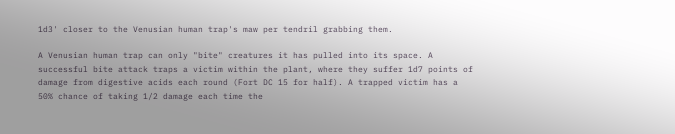1d3' closer to the Venusian human trap's maw per tendril grabbing them.

A Venusian human trap can only "bite" creatures it has pulled into its space. A successful bite attack traps a victim within the plant, where they suffer 1d7 points of damage from digestive acids each round (Fort DC 15 for half). A trapped victim has a 50% chance of taking 1/2 damage each time the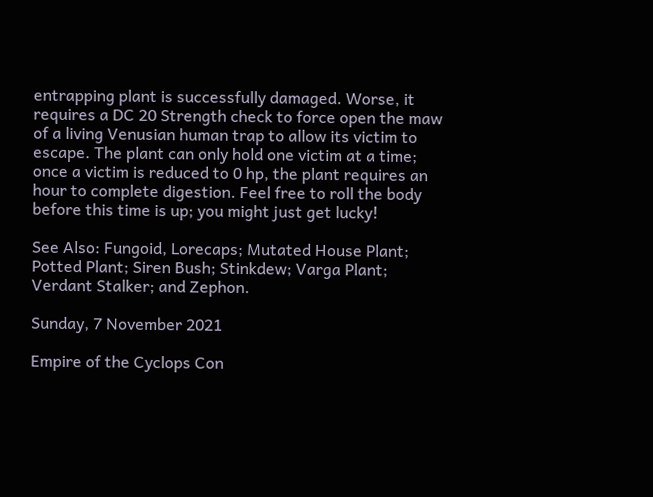entrapping plant is successfully damaged. Worse, it requires a DC 20 Strength check to force open the maw of a living Venusian human trap to allow its victim to escape. The plant can only hold one victim at a time; once a victim is reduced to 0 hp, the plant requires an hour to complete digestion. Feel free to roll the body before this time is up; you might just get lucky!

See Also: Fungoid, Lorecaps; Mutated House Plant; Potted Plant; Siren Bush; Stinkdew; Varga Plant; Verdant Stalker; and Zephon.

Sunday, 7 November 2021

Empire of the Cyclops Con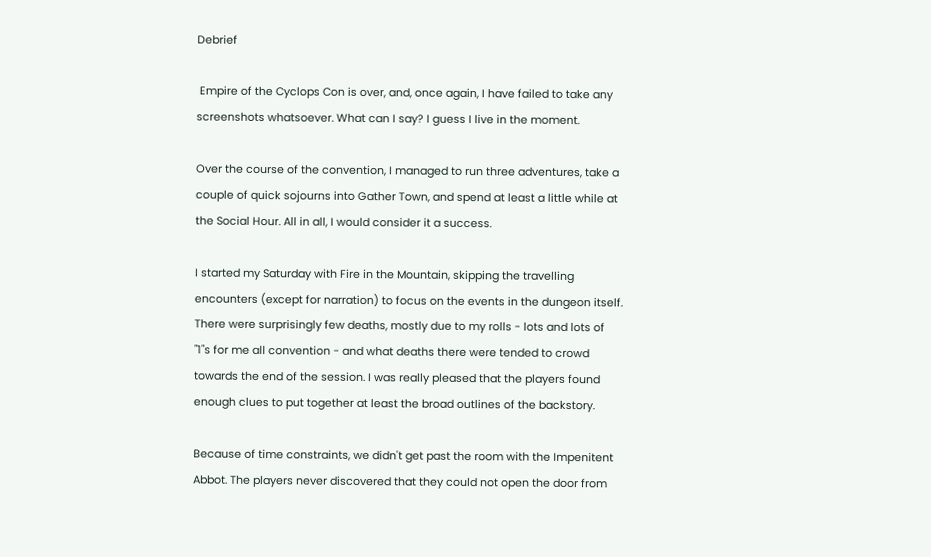Debrief

 Empire of the Cyclops Con is over, and, once again, I have failed to take any screenshots whatsoever. What can I say? I guess I live in the moment.

Over the course of the convention, I managed to run three adventures, take a couple of quick sojourns into Gather Town, and spend at least a little while at the Social Hour. All in all, I would consider it a success.

I started my Saturday with Fire in the Mountain, skipping the travelling encounters (except for narration) to focus on the events in the dungeon itself. There were surprisingly few deaths, mostly due to my rolls - lots and lots of "1"s for me all convention - and what deaths there were tended to crowd towards the end of the session. I was really pleased that the players found enough clues to put together at least the broad outlines of the backstory.

Because of time constraints, we didn't get past the room with the Impenitent Abbot. The players never discovered that they could not open the door from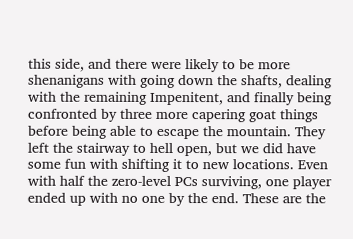this side, and there were likely to be more shenanigans with going down the shafts, dealing with the remaining Impenitent, and finally being confronted by three more capering goat things before being able to escape the mountain. They left the stairway to hell open, but we did have some fun with shifting it to new locations. Even with half the zero-level PCs surviving, one player ended up with no one by the end. These are the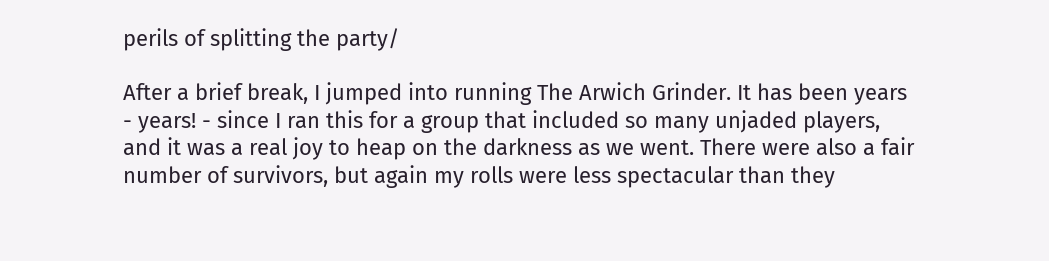perils of splitting the party/

After a brief break, I jumped into running The Arwich Grinder. It has been years - years! - since I ran this for a group that included so many unjaded players, and it was a real joy to heap on the darkness as we went. There were also a fair number of survivors, but again my rolls were less spectacular than they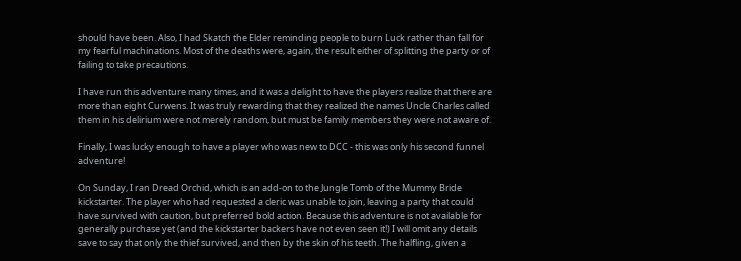should have been. Also, I had Skatch the Elder reminding people to burn Luck rather than fall for my fearful machinations. Most of the deaths were, again, the result either of splitting the party or of failing to take precautions.

I have run this adventure many times, and it was a delight to have the players realize that there are more than eight Curwens. It was truly rewarding that they realized the names Uncle Charles called them in his delirium were not merely random, but must be family members they were not aware of.

Finally, I was lucky enough to have a player who was new to DCC - this was only his second funnel adventure!

On Sunday, I ran Dread Orchid, which is an add-on to the Jungle Tomb of the Mummy Bride kickstarter. The player who had requested a cleric was unable to join, leaving a party that could have survived with caution, but preferred bold action. Because this adventure is not available for generally purchase yet (and the kickstarter backers have not even seen it!) I will omit any details save to say that only the thief survived, and then by the skin of his teeth. The halfling, given a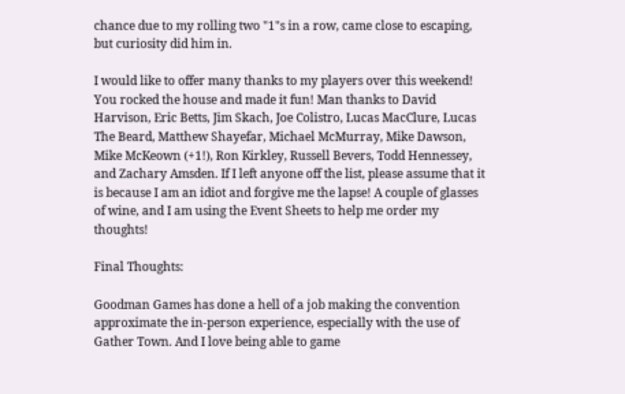chance due to my rolling two "1"s in a row, came close to escaping, but curiosity did him in.

I would like to offer many thanks to my players over this weekend! You rocked the house and made it fun! Man thanks to David Harvison, Eric Betts, Jim Skach, Joe Colistro, Lucas MacClure, Lucas The Beard, Matthew Shayefar, Michael McMurray, Mike Dawson, Mike McKeown (+1!), Ron Kirkley, Russell Bevers, Todd Hennessey, and Zachary Amsden. If I left anyone off the list, please assume that it is because I am an idiot and forgive me the lapse! A couple of glasses of wine, and I am using the Event Sheets to help me order my thoughts!

Final Thoughts:

Goodman Games has done a hell of a job making the convention approximate the in-person experience, especially with the use of Gather Town. And I love being able to game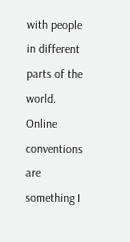with people in different parts of the world. Online conventions are something I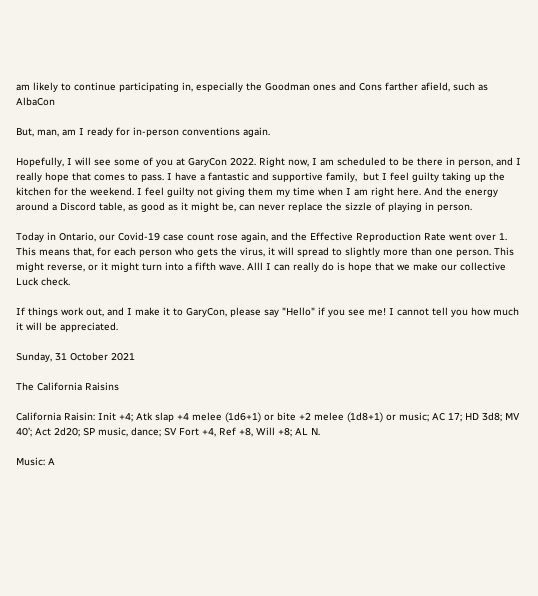am likely to continue participating in, especially the Goodman ones and Cons farther afield, such as AlbaCon

But, man, am I ready for in-person conventions again.

Hopefully, I will see some of you at GaryCon 2022. Right now, I am scheduled to be there in person, and I really hope that comes to pass. I have a fantastic and supportive family,  but I feel guilty taking up the kitchen for the weekend. I feel guilty not giving them my time when I am right here. And the energy around a Discord table, as good as it might be, can never replace the sizzle of playing in person.

Today in Ontario, our Covid-19 case count rose again, and the Effective Reproduction Rate went over 1. This means that, for each person who gets the virus, it will spread to slightly more than one person. This might reverse, or it might turn into a fifth wave. Alll I can really do is hope that we make our collective Luck check.

If things work out, and I make it to GaryCon, please say "Hello" if you see me! I cannot tell you how much it will be appreciated.

Sunday, 31 October 2021

The California Raisins

California Raisin: Init +4; Atk slap +4 melee (1d6+1) or bite +2 melee (1d8+1) or music; AC 17; HD 3d8; MV 40’; Act 2d20; SP music, dance; SV Fort +4, Ref +8, Will +8; AL N.

Music: A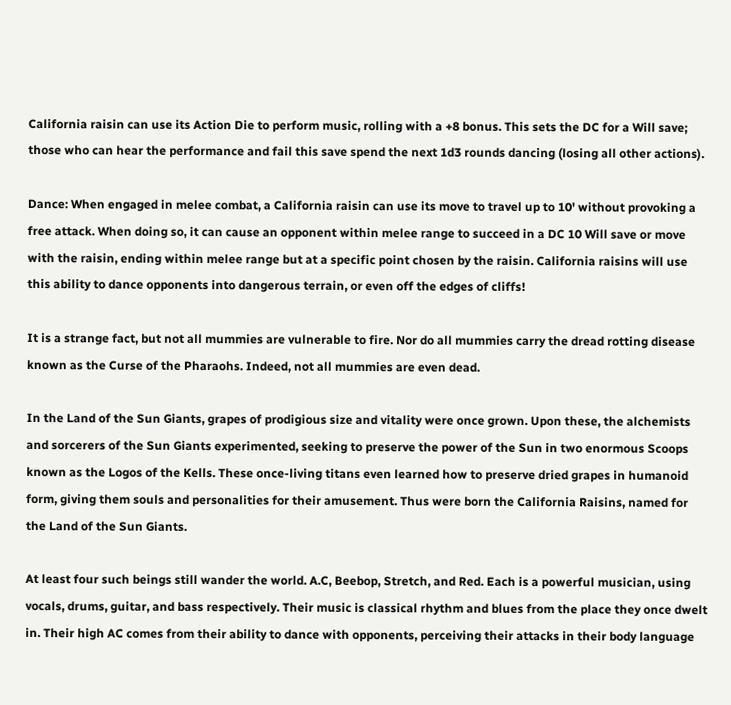California raisin can use its Action Die to perform music, rolling with a +8 bonus. This sets the DC for a Will save; those who can hear the performance and fail this save spend the next 1d3 rounds dancing (losing all other actions).

Dance: When engaged in melee combat, a California raisin can use its move to travel up to 10' without provoking a free attack. When doing so, it can cause an opponent within melee range to succeed in a DC 10 Will save or move with the raisin, ending within melee range but at a specific point chosen by the raisin. California raisins will use this ability to dance opponents into dangerous terrain, or even off the edges of cliffs!

It is a strange fact, but not all mummies are vulnerable to fire. Nor do all mummies carry the dread rotting disease known as the Curse of the Pharaohs. Indeed, not all mummies are even dead.

In the Land of the Sun Giants, grapes of prodigious size and vitality were once grown. Upon these, the alchemists and sorcerers of the Sun Giants experimented, seeking to preserve the power of the Sun in two enormous Scoops known as the Logos of the Kells. These once-living titans even learned how to preserve dried grapes in humanoid form, giving them souls and personalities for their amusement. Thus were born the California Raisins, named for the Land of the Sun Giants.

At least four such beings still wander the world. A.C, Beebop, Stretch, and Red. Each is a powerful musician, using vocals, drums, guitar, and bass respectively. Their music is classical rhythm and blues from the place they once dwelt in. Their high AC comes from their ability to dance with opponents, perceiving their attacks in their body language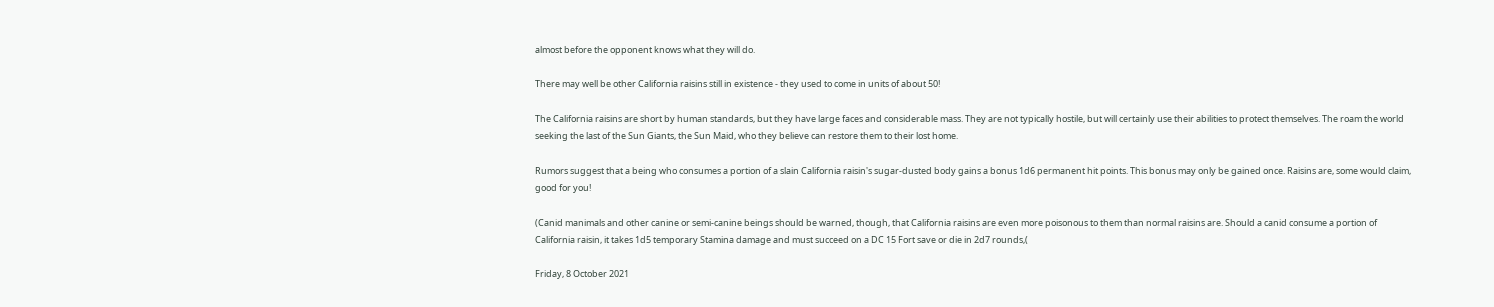almost before the opponent knows what they will do.

There may well be other California raisins still in existence - they used to come in units of about 50!

The California raisins are short by human standards, but they have large faces and considerable mass. They are not typically hostile, but will certainly use their abilities to protect themselves. The roam the world seeking the last of the Sun Giants, the Sun Maid, who they believe can restore them to their lost home.

Rumors suggest that a being who consumes a portion of a slain California raisin's sugar-dusted body gains a bonus 1d6 permanent hit points. This bonus may only be gained once. Raisins are, some would claim, good for you!

(Canid manimals and other canine or semi-canine beings should be warned, though, that California raisins are even more poisonous to them than normal raisins are. Should a canid consume a portion of California raisin, it takes 1d5 temporary Stamina damage and must succeed on a DC 15 Fort save or die in 2d7 rounds,(

Friday, 8 October 2021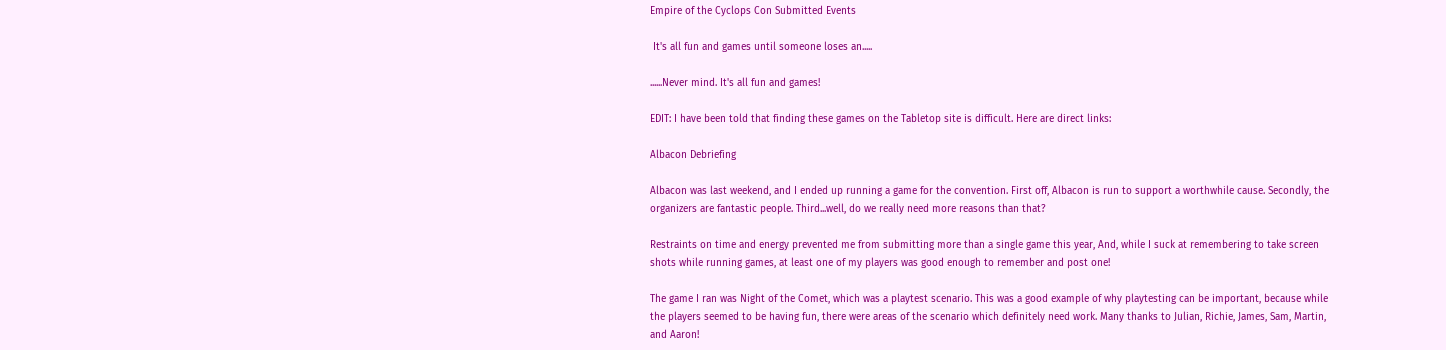Empire of the Cyclops Con Submitted Events

 It's all fun and games until someone loses an.....

......Never mind. It's all fun and games!

EDIT: I have been told that finding these games on the Tabletop site is difficult. Here are direct links:

Albacon Debriefing

Albacon was last weekend, and I ended up running a game for the convention. First off, Albacon is run to support a worthwhile cause. Secondly, the organizers are fantastic people. Third...well, do we really need more reasons than that?

Restraints on time and energy prevented me from submitting more than a single game this year, And, while I suck at remembering to take screen shots while running games, at least one of my players was good enough to remember and post one!

The game I ran was Night of the Comet, which was a playtest scenario. This was a good example of why playtesting can be important, because while the players seemed to be having fun, there were areas of the scenario which definitely need work. Many thanks to Julian, Richie, James, Sam, Martin, and Aaron!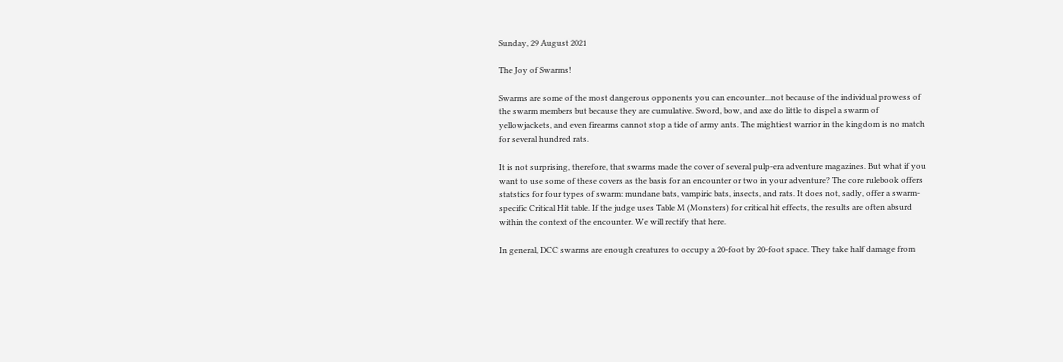Sunday, 29 August 2021

The Joy of Swarms!

Swarms are some of the most dangerous opponents you can encounter...not because of the individual prowess of the swarm members but because they are cumulative. Sword, bow, and axe do little to dispel a swarm of yellowjackets, and even firearms cannot stop a tide of army ants. The mightiest warrior in the kingdom is no match for several hundred rats.

It is not surprising, therefore, that swarms made the cover of several pulp-era adventure magazines. But what if you want to use some of these covers as the basis for an encounter or two in your adventure? The core rulebook offers statstics for four types of swarm: mundane bats, vampiric bats, insects, and rats. It does not, sadly, offer a swarm-specific Critical Hit table. If the judge uses Table M (Monsters) for critical hit effects, the results are often absurd within the context of the encounter. We will rectify that here.

In general, DCC swarms are enough creatures to occupy a 20-foot by 20-foot space. They take half damage from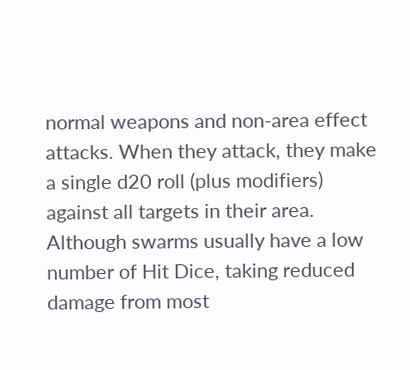normal weapons and non-area effect attacks. When they attack, they make a single d20 roll (plus modifiers) against all targets in their area. Although swarms usually have a low number of Hit Dice, taking reduced damage from most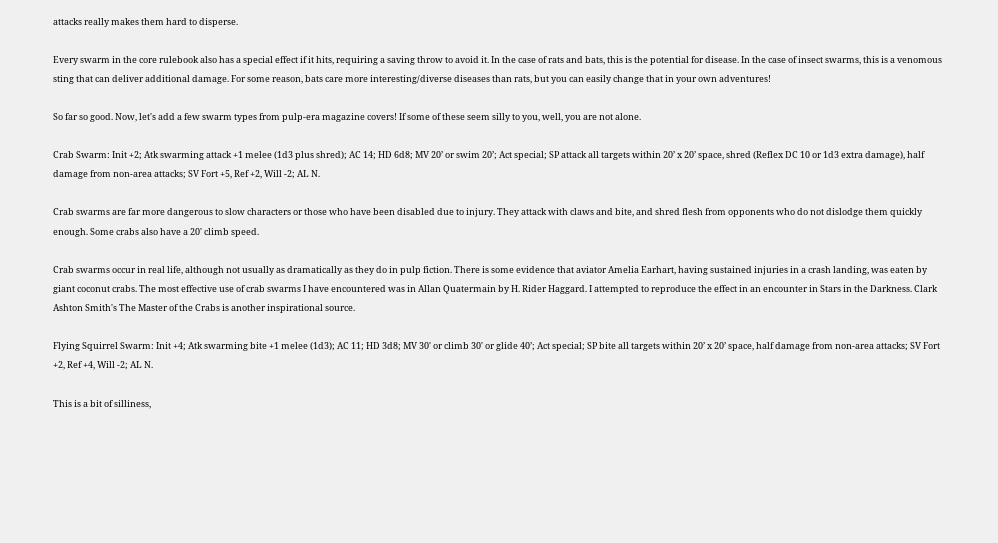attacks really makes them hard to disperse.

Every swarm in the core rulebook also has a special effect if it hits, requiring a saving throw to avoid it. In the case of rats and bats, this is the potential for disease. In the case of insect swarms, this is a venomous sting that can deliver additional damage. For some reason, bats care more interesting/diverse diseases than rats, but you can easily change that in your own adventures!

So far so good. Now, let's add a few swarm types from pulp-era magazine covers! If some of these seem silly to you, well, you are not alone.

Crab Swarm: Init +2; Atk swarming attack +1 melee (1d3 plus shred); AC 14; HD 6d8; MV 20’ or swim 20’; Act special; SP attack all targets within 20’ x 20’ space, shred (Reflex DC 10 or 1d3 extra damage), half damage from non-area attacks; SV Fort +5, Ref +2, Will -2; AL N.

Crab swarms are far more dangerous to slow characters or those who have been disabled due to injury. They attack with claws and bite, and shred flesh from opponents who do not dislodge them quickly enough. Some crabs also have a 20' climb speed.

Crab swarms occur in real life, although not usually as dramatically as they do in pulp fiction. There is some evidence that aviator Amelia Earhart, having sustained injuries in a crash landing, was eaten by giant coconut crabs. The most effective use of crab swarms I have encountered was in Allan Quatermain by H. Rider Haggard. I attempted to reproduce the effect in an encounter in Stars in the Darkness. Clark Ashton Smith's The Master of the Crabs is another inspirational source.

Flying Squirrel Swarm: Init +4; Atk swarming bite +1 melee (1d3); AC 11; HD 3d8; MV 30' or climb 30' or glide 40’; Act special; SP bite all targets within 20’ x 20’ space, half damage from non-area attacks; SV Fort +2, Ref +4, Will -2; AL N.

This is a bit of silliness,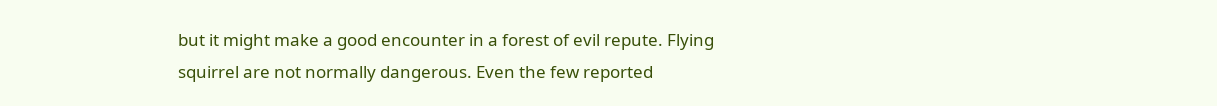but it might make a good encounter in a forest of evil repute. Flying squirrel are not normally dangerous. Even the few reported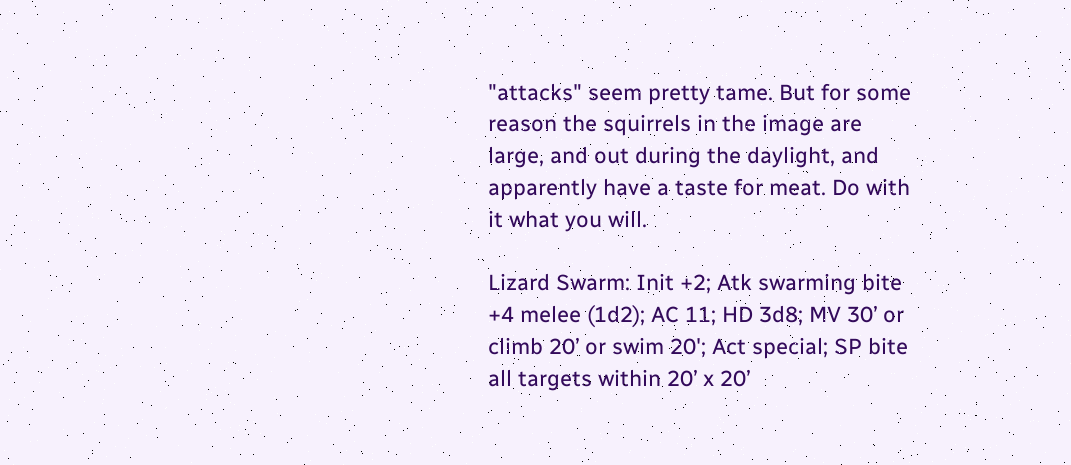"attacks" seem pretty tame. But for some reason the squirrels in the image are large, and out during the daylight, and apparently have a taste for meat. Do with it what you will.

Lizard Swarm: Init +2; Atk swarming bite +4 melee (1d2); AC 11; HD 3d8; MV 30’ or climb 20’ or swim 20'; Act special; SP bite all targets within 20’ x 20’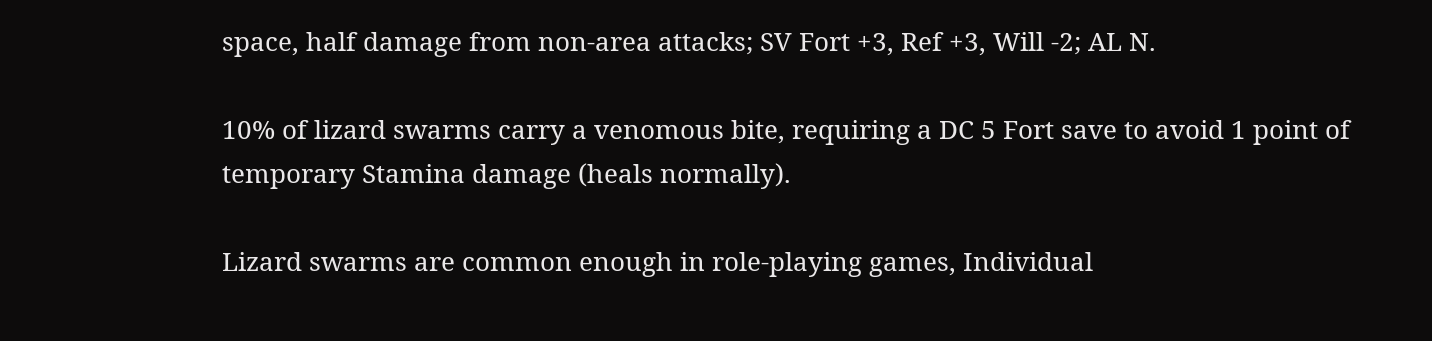space, half damage from non-area attacks; SV Fort +3, Ref +3, Will -2; AL N.

10% of lizard swarms carry a venomous bite, requiring a DC 5 Fort save to avoid 1 point of temporary Stamina damage (heals normally).

Lizard swarms are common enough in role-playing games, Individual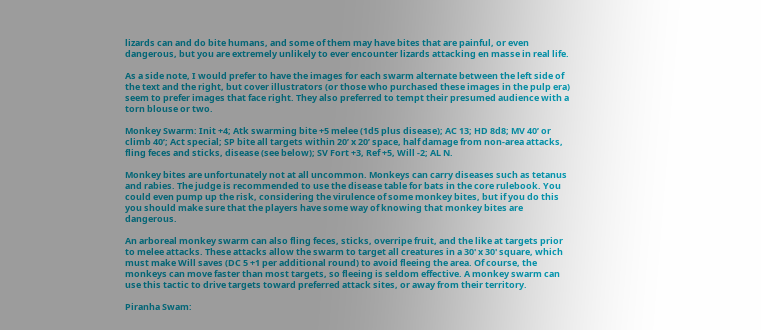lizards can and do bite humans, and some of them may have bites that are painful, or even dangerous, but you are extremely unlikely to ever encounter lizards attacking en masse in real life.

As a side note, I would prefer to have the images for each swarm alternate between the left side of the text and the right, but cover illustrators (or those who purchased these images in the pulp era) seem to prefer images that face right. They also preferred to tempt their presumed audience with a torn blouse or two.

Monkey Swarm: Init +4; Atk swarming bite +5 melee (1d5 plus disease); AC 13; HD 8d8; MV 40’ or climb 40’; Act special; SP bite all targets within 20’ x 20’ space, half damage from non-area attacks, fling feces and sticks, disease (see below); SV Fort +3, Ref +5, Will -2; AL N.

Monkey bites are unfortunately not at all uncommon. Monkeys can carry diseases such as tetanus and rabies. The judge is recommended to use the disease table for bats in the core rulebook. You could even pump up the risk, considering the virulence of some monkey bites, but if you do this you should make sure that the players have some way of knowing that monkey bites are dangerous.

An arboreal monkey swarm can also fling feces, sticks, overripe fruit, and the like at targets prior to melee attacks. These attacks allow the swarm to target all creatures in a 30' x 30' square, which must make Will saves (DC 5 +1 per additional round) to avoid fleeing the area. Of course, the monkeys can move faster than most targets, so fleeing is seldom effective. A monkey swarm can use this tactic to drive targets toward preferred attack sites, or away from their territory.

Piranha Swam: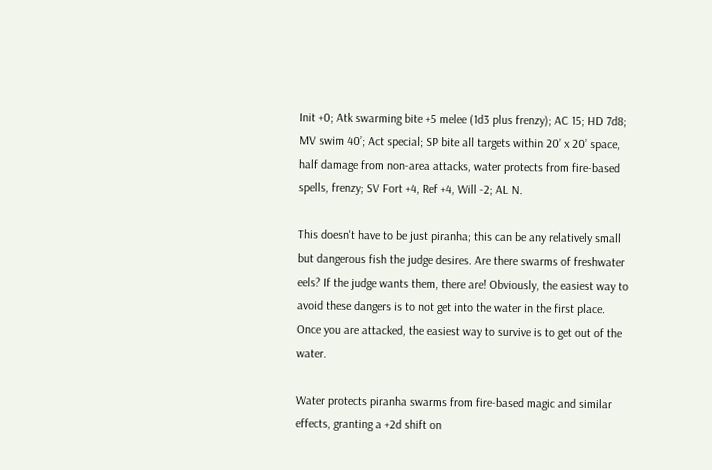Init +0; Atk swarming bite +5 melee (1d3 plus frenzy); AC 15; HD 7d8; MV swim 40’; Act special; SP bite all targets within 20’ x 20’ space, half damage from non-area attacks, water protects from fire-based spells, frenzy; SV Fort +4, Ref +4, Will -2; AL N.

This doesn't have to be just piranha; this can be any relatively small but dangerous fish the judge desires. Are there swarms of freshwater eels? If the judge wants them, there are! Obviously, the easiest way to avoid these dangers is to not get into the water in the first place. Once you are attacked, the easiest way to survive is to get out of the water.

Water protects piranha swarms from fire-based magic and similar effects, granting a +2d shift on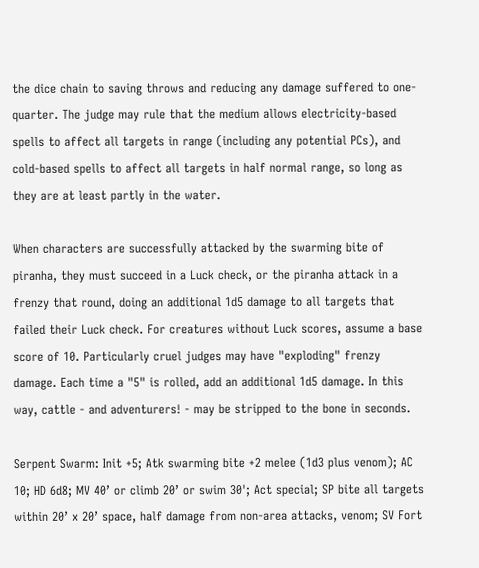the dice chain to saving throws and reducing any damage suffered to one-quarter. The judge may rule that the medium allows electricity-based spells to affect all targets in range (including any potential PCs), and cold-based spells to affect all targets in half normal range, so long as they are at least partly in the water.

When characters are successfully attacked by the swarming bite of piranha, they must succeed in a Luck check, or the piranha attack in a frenzy that round, doing an additional 1d5 damage to all targets that failed their Luck check. For creatures without Luck scores, assume a base score of 10. Particularly cruel judges may have "exploding" frenzy damage. Each time a "5" is rolled, add an additional 1d5 damage. In this way, cattle - and adventurers! - may be stripped to the bone in seconds.

Serpent Swarm: Init +5; Atk swarming bite +2 melee (1d3 plus venom); AC 10; HD 6d8; MV 40’ or climb 20’ or swim 30'; Act special; SP bite all targets within 20’ x 20’ space, half damage from non-area attacks, venom; SV Fort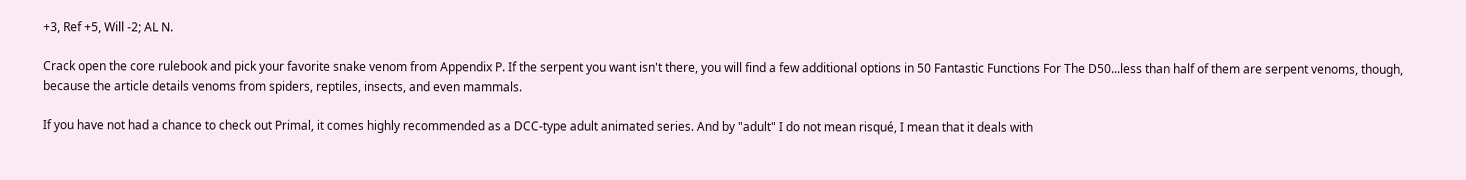+3, Ref +5, Will -2; AL N.

Crack open the core rulebook and pick your favorite snake venom from Appendix P. If the serpent you want isn't there, you will find a few additional options in 50 Fantastic Functions For The D50...less than half of them are serpent venoms, though, because the article details venoms from spiders, reptiles, insects, and even mammals.

If you have not had a chance to check out Primal, it comes highly recommended as a DCC-type adult animated series. And by "adult" I do not mean risqué, I mean that it deals with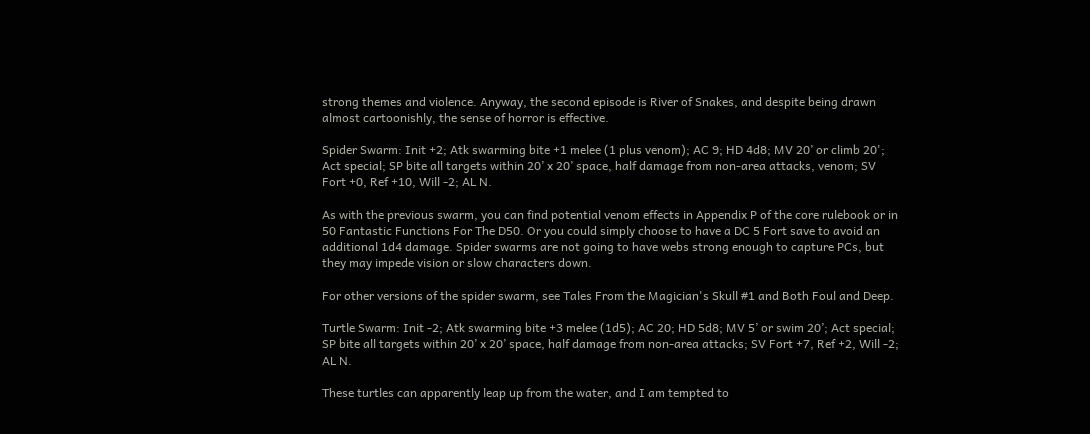strong themes and violence. Anyway, the second episode is River of Snakes, and despite being drawn almost cartoonishly, the sense of horror is effective.

Spider Swarm: Init +2; Atk swarming bite +1 melee (1 plus venom); AC 9; HD 4d8; MV 20’ or climb 20'; Act special; SP bite all targets within 20’ x 20’ space, half damage from non-area attacks, venom; SV Fort +0, Ref +10, Will -2; AL N.

As with the previous swarm, you can find potential venom effects in Appendix P of the core rulebook or in 50 Fantastic Functions For The D50. Or you could simply choose to have a DC 5 Fort save to avoid an additional 1d4 damage. Spider swarms are not going to have webs strong enough to capture PCs, but they may impede vision or slow characters down.

For other versions of the spider swarm, see Tales From the Magician's Skull #1 and Both Foul and Deep.

Turtle Swarm: Init -2; Atk swarming bite +3 melee (1d5); AC 20; HD 5d8; MV 5’ or swim 20’; Act special; SP bite all targets within 20’ x 20’ space, half damage from non-area attacks; SV Fort +7, Ref +2, Will -2; AL N.

These turtles can apparently leap up from the water, and I am tempted to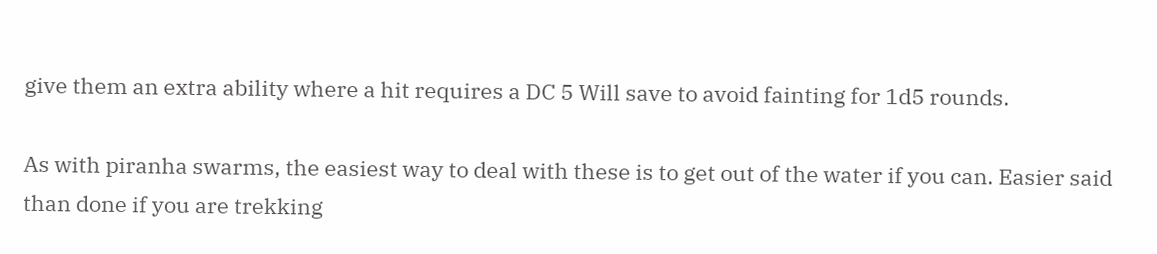give them an extra ability where a hit requires a DC 5 Will save to avoid fainting for 1d5 rounds.

As with piranha swarms, the easiest way to deal with these is to get out of the water if you can. Easier said than done if you are trekking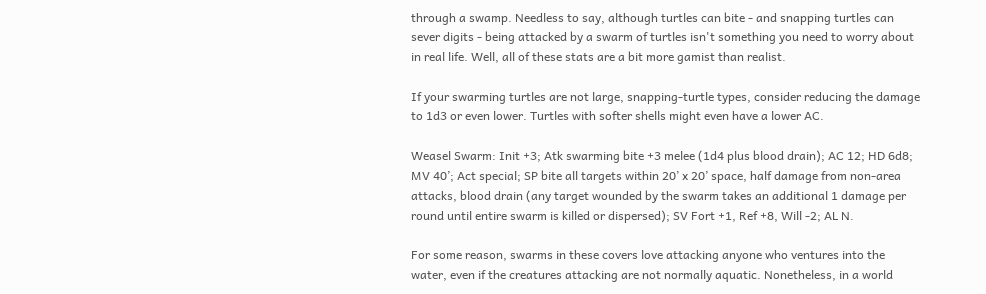through a swamp. Needless to say, although turtles can bite - and snapping turtles can sever digits - being attacked by a swarm of turtles isn't something you need to worry about in real life. Well, all of these stats are a bit more gamist than realist.

If your swarming turtles are not large, snapping-turtle types, consider reducing the damage to 1d3 or even lower. Turtles with softer shells might even have a lower AC.

Weasel Swarm: Init +3; Atk swarming bite +3 melee (1d4 plus blood drain); AC 12; HD 6d8; MV 40’; Act special; SP bite all targets within 20’ x 20’ space, half damage from non-area attacks, blood drain (any target wounded by the swarm takes an additional 1 damage per round until entire swarm is killed or dispersed); SV Fort +1, Ref +8, Will -2; AL N.

For some reason, swarms in these covers love attacking anyone who ventures into the water, even if the creatures attacking are not normally aquatic. Nonetheless, in a world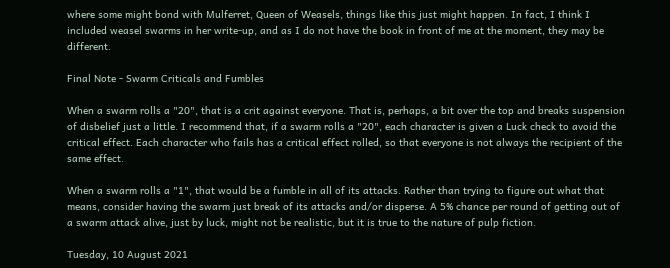where some might bond with Mulferret, Queen of Weasels, things like this just might happen. In fact, I think I included weasel swarms in her write-up, and as I do not have the book in front of me at the moment, they may be different.

Final Note - Swarm Criticals and Fumbles

When a swarm rolls a "20", that is a crit against everyone. That is, perhaps, a bit over the top and breaks suspension of disbelief just a little. I recommend that, if a swarm rolls a "20", each character is given a Luck check to avoid the critical effect. Each character who fails has a critical effect rolled, so that everyone is not always the recipient of the same effect.

When a swarm rolls a "1", that would be a fumble in all of its attacks. Rather than trying to figure out what that means, consider having the swarm just break of its attacks and/or disperse. A 5% chance per round of getting out of a swarm attack alive, just by luck, might not be realistic, but it is true to the nature of pulp fiction.

Tuesday, 10 August 2021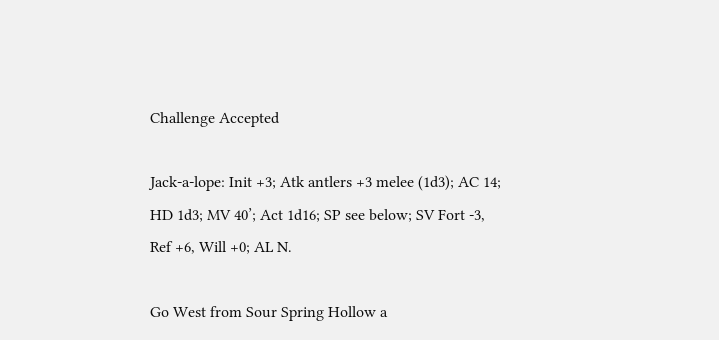Challenge Accepted

Jack-a-lope: Init +3; Atk antlers +3 melee (1d3); AC 14; HD 1d3; MV 40’; Act 1d16; SP see below; SV Fort -3, Ref +6, Will +0; AL N.

Go West from Sour Spring Hollow a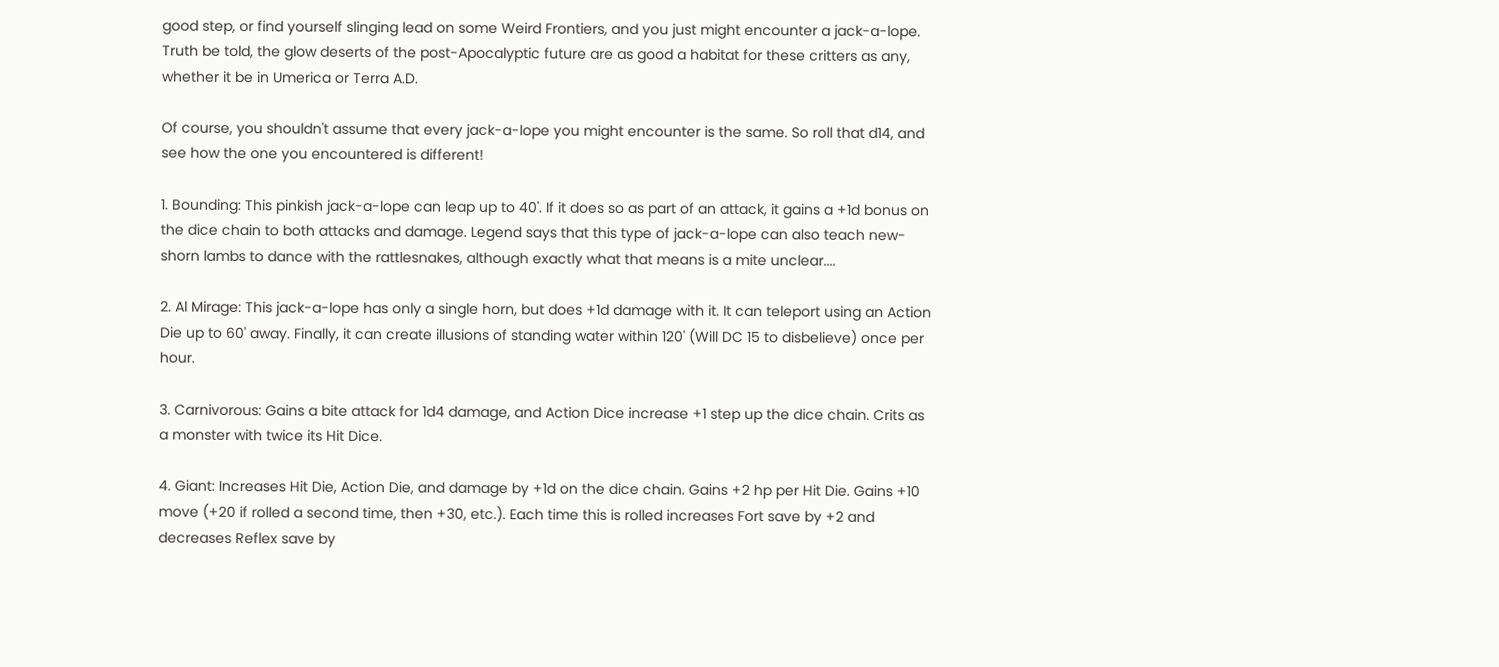good step, or find yourself slinging lead on some Weird Frontiers, and you just might encounter a jack-a-lope. Truth be told, the glow deserts of the post-Apocalyptic future are as good a habitat for these critters as any, whether it be in Umerica or Terra A.D.

Of course, you shouldn't assume that every jack-a-lope you might encounter is the same. So roll that d14, and see how the one you encountered is different!

1. Bounding: This pinkish jack-a-lope can leap up to 40'. If it does so as part of an attack, it gains a +1d bonus on the dice chain to both attacks and damage. Legend says that this type of jack-a-lope can also teach new-shorn lambs to dance with the rattlesnakes, although exactly what that means is a mite unclear....

2. Al Mirage: This jack-a-lope has only a single horn, but does +1d damage with it. It can teleport using an Action Die up to 60' away. Finally, it can create illusions of standing water within 120' (Will DC 15 to disbelieve) once per hour.

3. Carnivorous: Gains a bite attack for 1d4 damage, and Action Dice increase +1 step up the dice chain. Crits as a monster with twice its Hit Dice.

4. Giant: Increases Hit Die, Action Die, and damage by +1d on the dice chain. Gains +2 hp per Hit Die. Gains +10 move (+20 if rolled a second time, then +30, etc.). Each time this is rolled increases Fort save by +2 and decreases Reflex save by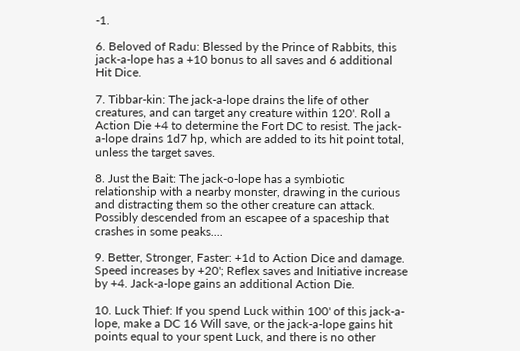-1.

6. Beloved of Radu: Blessed by the Prince of Rabbits, this jack-a-lope has a +10 bonus to all saves and 6 additional Hit Dice.

7. Tibbar-kin: The jack-a-lope drains the life of other creatures, and can target any creature within 120'. Roll a Action Die +4 to determine the Fort DC to resist. The jack-a-lope drains 1d7 hp, which are added to its hit point total, unless the target saves.

8. Just the Bait: The jack-o-lope has a symbiotic relationship with a nearby monster, drawing in the curious and distracting them so the other creature can attack. Possibly descended from an escapee of a spaceship that crashes in some peaks....

9. Better, Stronger, Faster: +1d to Action Dice and damage. Speed increases by +20'; Reflex saves and Initiative increase by +4. Jack-a-lope gains an additional Action Die.

10. Luck Thief: If you spend Luck within 100' of this jack-a-lope, make a DC 16 Will save, or the jack-a-lope gains hit points equal to your spent Luck, and there is no other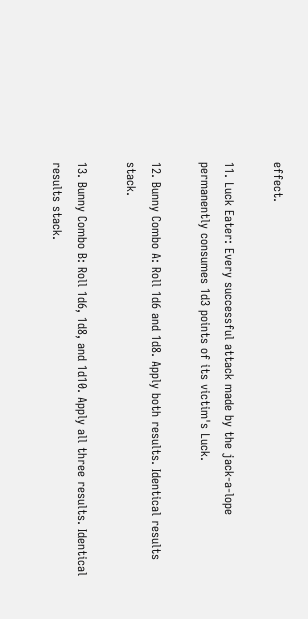effect.

11. Luck Eater: Every successful attack made by the jack-a-lope permanently consumes 1d3 points of its victim's Luck.

12. Bunny Combo A: Roll 1d6 and 1d8. Apply both results. Identical results stack.

13. Bunny Combo B: Roll 1d6, 1d8, and 1d10. Apply all three results. Identical results stack.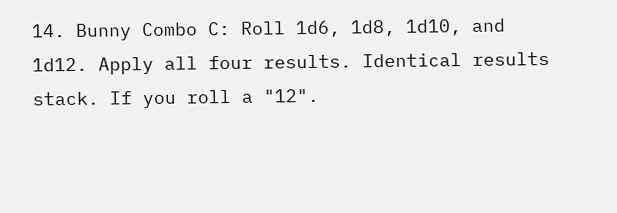14. Bunny Combo C: Roll 1d6, 1d8, 1d10, and 1d12. Apply all four results. Identical results stack. If you roll a "12".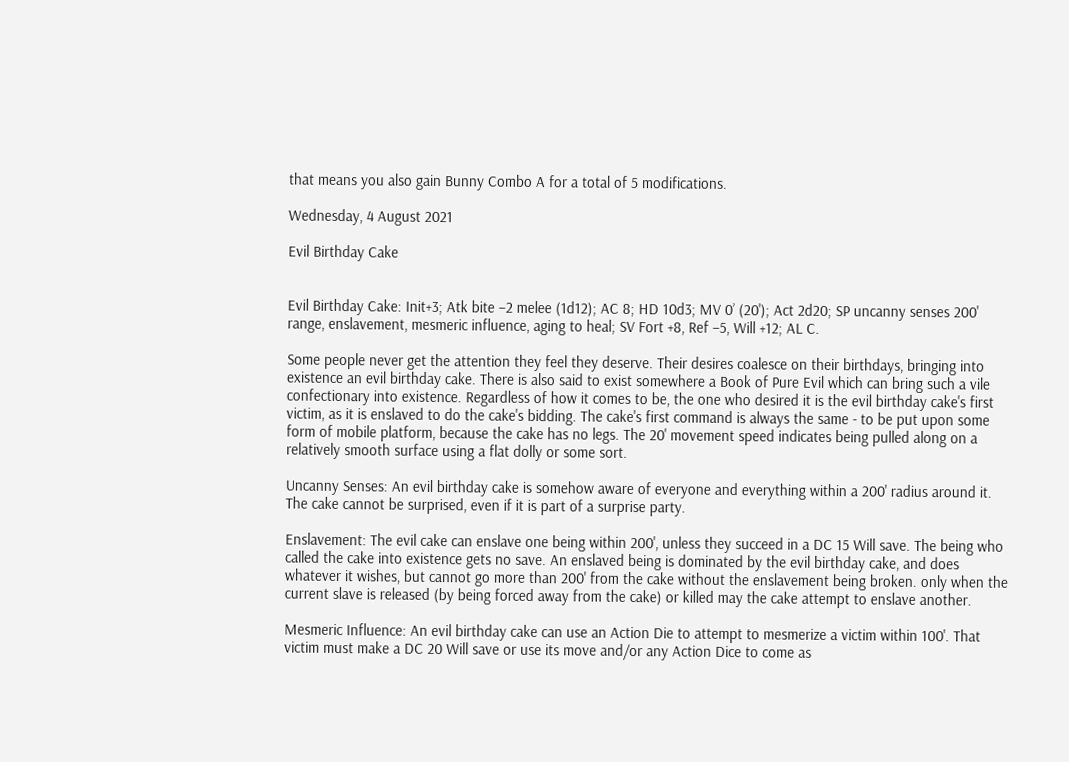that means you also gain Bunny Combo A for a total of 5 modifications.

Wednesday, 4 August 2021

Evil Birthday Cake


Evil Birthday Cake: Init+3; Atk bite –2 melee (1d12); AC 8; HD 10d3; MV 0’ (20'); Act 2d20; SP uncanny senses 200'  range, enslavement, mesmeric influence, aging to heal; SV Fort +8, Ref –5, Will +12; AL C.

Some people never get the attention they feel they deserve. Their desires coalesce on their birthdays, bringing into existence an evil birthday cake. There is also said to exist somewhere a Book of Pure Evil which can bring such a vile confectionary into existence. Regardless of how it comes to be, the one who desired it is the evil birthday cake's first victim, as it is enslaved to do the cake's bidding. The cake's first command is always the same - to be put upon some form of mobile platform, because the cake has no legs. The 20' movement speed indicates being pulled along on a relatively smooth surface using a flat dolly or some sort.

Uncanny Senses: An evil birthday cake is somehow aware of everyone and everything within a 200' radius around it. The cake cannot be surprised, even if it is part of a surprise party.

Enslavement: The evil cake can enslave one being within 200', unless they succeed in a DC 15 Will save. The being who called the cake into existence gets no save. An enslaved being is dominated by the evil birthday cake, and does whatever it wishes, but cannot go more than 200' from the cake without the enslavement being broken. only when the current slave is released (by being forced away from the cake) or killed may the cake attempt to enslave another.

Mesmeric Influence: An evil birthday cake can use an Action Die to attempt to mesmerize a victim within 100'. That victim must make a DC 20 Will save or use its move and/or any Action Dice to come as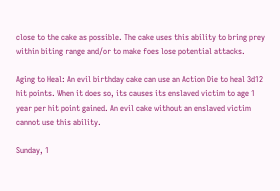close to the cake as possible. The cake uses this ability to bring prey within biting range and/or to make foes lose potential attacks.

Aging to Heal: An evil birthday cake can use an Action Die to heal 3d12 hit points. When it does so, its causes its enslaved victim to age 1 year per hit point gained. An evil cake without an enslaved victim cannot use this ability.

Sunday, 1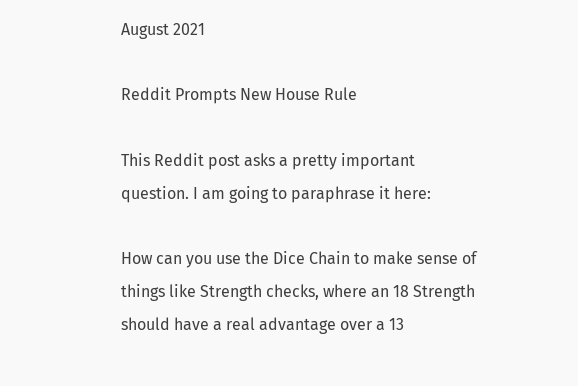August 2021

Reddit Prompts New House Rule

This Reddit post asks a pretty important question. I am going to paraphrase it here:

How can you use the Dice Chain to make sense of things like Strength checks, where an 18 Strength should have a real advantage over a 13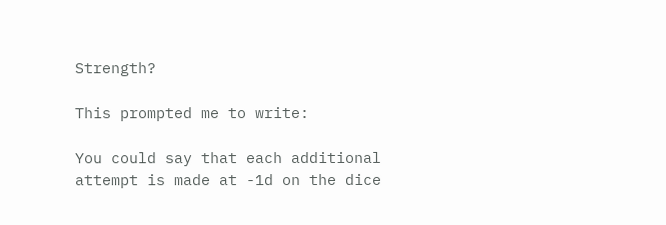Strength?

This prompted me to write:

You could say that each additional attempt is made at -1d on the dice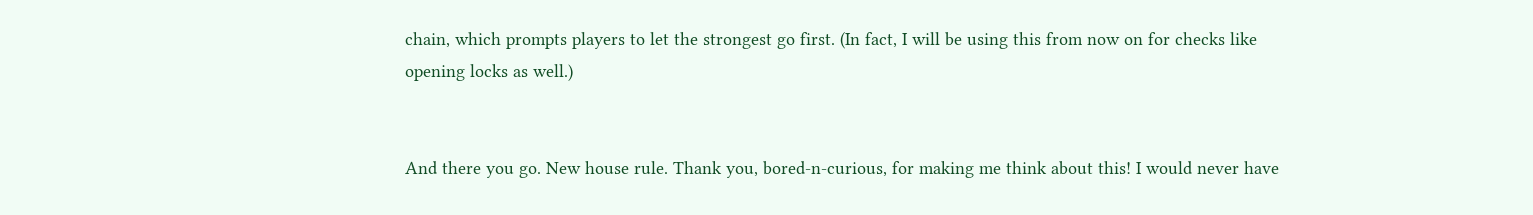chain, which prompts players to let the strongest go first. (In fact, I will be using this from now on for checks like opening locks as well.)


And there you go. New house rule. Thank you, bored-n-curious, for making me think about this! I would never have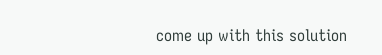come up with this solution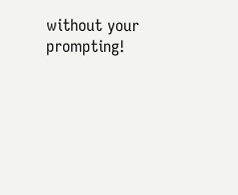without your prompting!